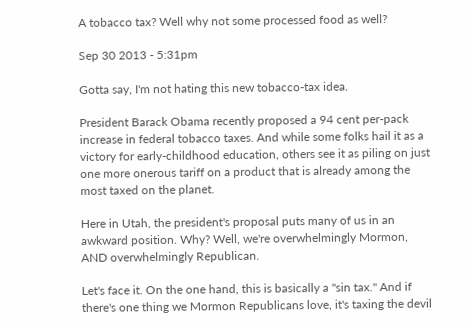A tobacco tax? Well why not some processed food as well?

Sep 30 2013 - 5:31pm

Gotta say, I'm not hating this new tobacco-tax idea.

President Barack Obama recently proposed a 94 cent per-pack increase in federal tobacco taxes. And while some folks hail it as a victory for early-childhood education, others see it as piling on just one more onerous tariff on a product that is already among the most taxed on the planet.

Here in Utah, the president's proposal puts many of us in an awkward position. Why? Well, we're overwhelmingly Mormon, AND overwhelmingly Republican.

Let's face it. On the one hand, this is basically a "sin tax." And if there's one thing we Mormon Republicans love, it's taxing the devil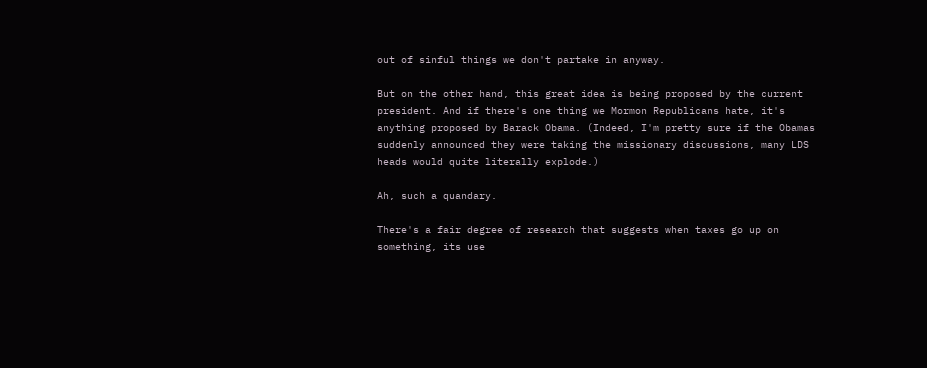out of sinful things we don't partake in anyway.

But on the other hand, this great idea is being proposed by the current president. And if there's one thing we Mormon Republicans hate, it's anything proposed by Barack Obama. (Indeed, I'm pretty sure if the Obamas suddenly announced they were taking the missionary discussions, many LDS heads would quite literally explode.)

Ah, such a quandary.

There's a fair degree of research that suggests when taxes go up on something, its use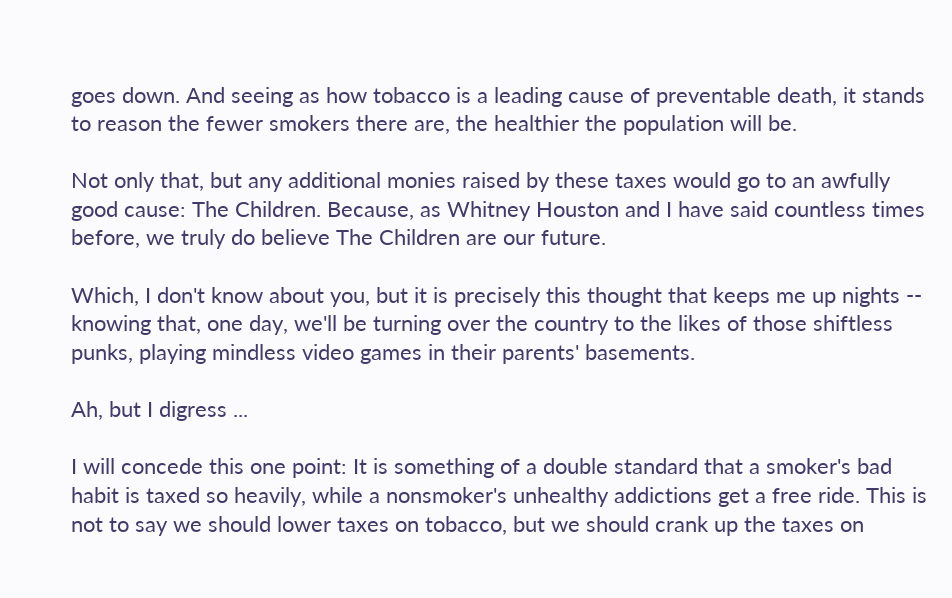goes down. And seeing as how tobacco is a leading cause of preventable death, it stands to reason the fewer smokers there are, the healthier the population will be.

Not only that, but any additional monies raised by these taxes would go to an awfully good cause: The Children. Because, as Whitney Houston and I have said countless times before, we truly do believe The Children are our future.

Which, I don't know about you, but it is precisely this thought that keeps me up nights -- knowing that, one day, we'll be turning over the country to the likes of those shiftless punks, playing mindless video games in their parents' basements.

Ah, but I digress ...

I will concede this one point: It is something of a double standard that a smoker's bad habit is taxed so heavily, while a nonsmoker's unhealthy addictions get a free ride. This is not to say we should lower taxes on tobacco, but we should crank up the taxes on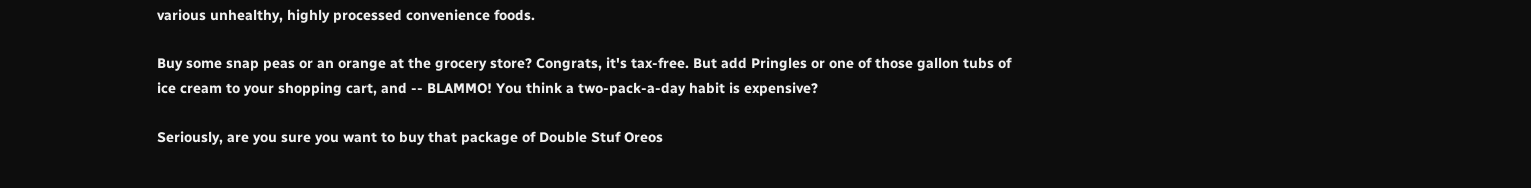various unhealthy, highly processed convenience foods.

Buy some snap peas or an orange at the grocery store? Congrats, it's tax-free. But add Pringles or one of those gallon tubs of ice cream to your shopping cart, and -- BLAMMO! You think a two-pack-a-day habit is expensive?

Seriously, are you sure you want to buy that package of Double Stuf Oreos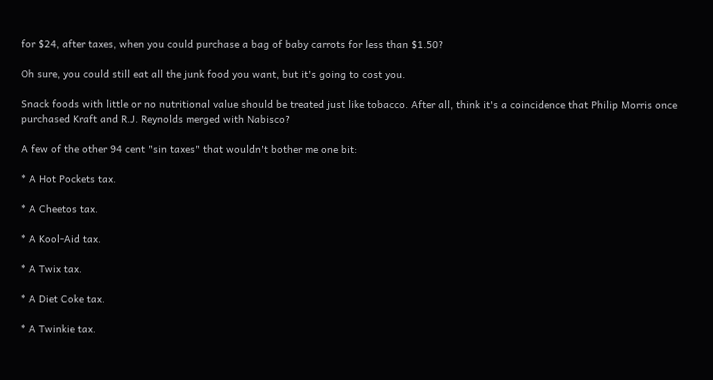for $24, after taxes, when you could purchase a bag of baby carrots for less than $1.50?

Oh sure, you could still eat all the junk food you want, but it's going to cost you.

Snack foods with little or no nutritional value should be treated just like tobacco. After all, think it's a coincidence that Philip Morris once purchased Kraft and R.J. Reynolds merged with Nabisco?

A few of the other 94 cent "sin taxes" that wouldn't bother me one bit:

* A Hot Pockets tax.

* A Cheetos tax.

* A Kool-Aid tax.

* A Twix tax.

* A Diet Coke tax.

* A Twinkie tax.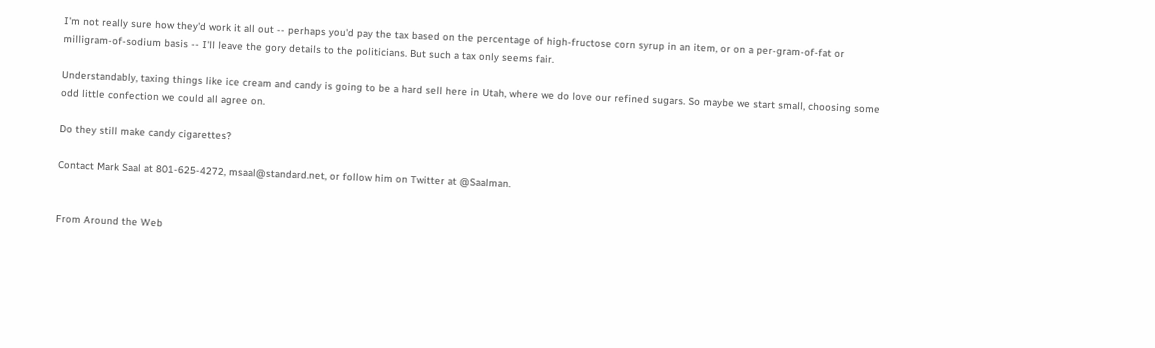I'm not really sure how they'd work it all out -- perhaps you'd pay the tax based on the percentage of high-fructose corn syrup in an item, or on a per-gram-of-fat or milligram-of-sodium basis -- I'll leave the gory details to the politicians. But such a tax only seems fair.

Understandably, taxing things like ice cream and candy is going to be a hard sell here in Utah, where we do love our refined sugars. So maybe we start small, choosing some odd little confection we could all agree on.

Do they still make candy cigarettes?

Contact Mark Saal at 801-625-4272, msaal@standard.net, or follow him on Twitter at @Saalman.


From Around the Web